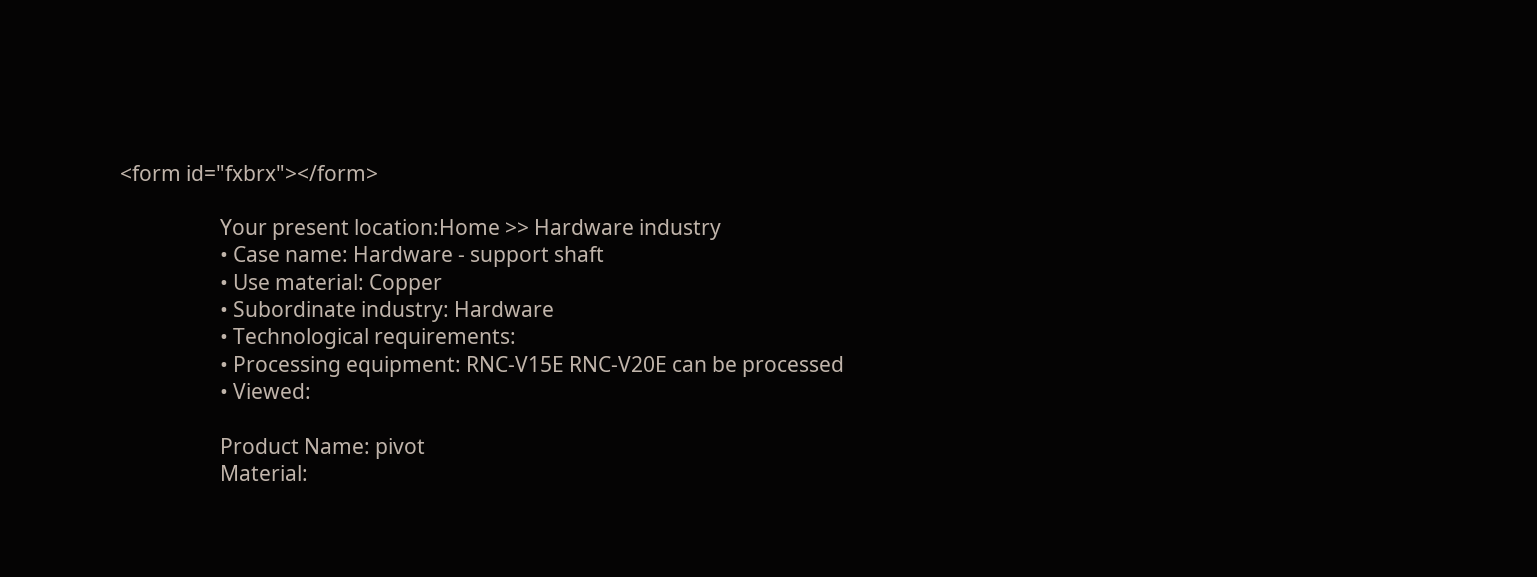<form id="fxbrx"></form>

                    Your present location:Home >> Hardware industry
                    • Case name: Hardware - support shaft
                    • Use material: Copper
                    • Subordinate industry: Hardware
                    • Technological requirements:
                    • Processing equipment: RNC-V15E RNC-V20E can be processed
                    • Viewed:

                    Product Name: pivot
                    Material: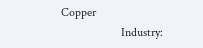Copper
                    Industry: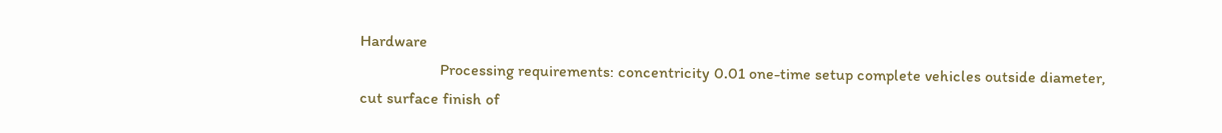Hardware
                    Processing requirements: concentricity 0.01 one-time setup complete vehicles outside diameter, cut surface finish of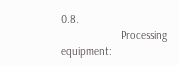0.8.
                    Processing equipment: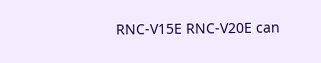RNC-V15E RNC-V20E can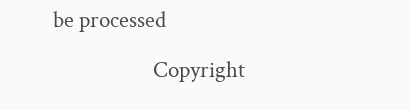be processed

                    Copyright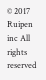© 2017 Ruipen inc All rights reserved